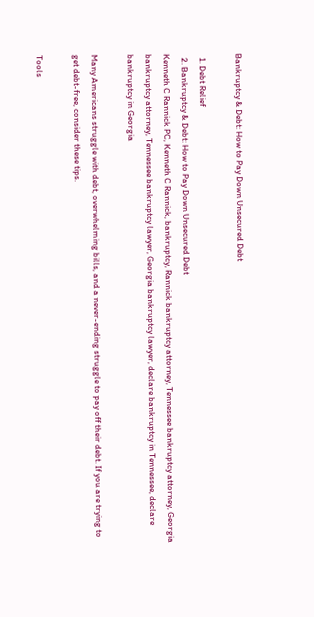Bankruptcy & Debt: How to Pay Down Unsecured Debt

  1. Debt Relief
  2. Bankruptcy & Debt: How to Pay Down Unsecured Debt
Kenneth C Rannick PC, Kenneth C Rannick, bankruptcy, Rannick bankruptcy attorney, Tennessee bankruptcy attorney, Georgia bankruptcy attorney, Tennessee bankruptcy lawyer, Georgia bankruptcy lawyer, declare bankruptcy in Tennessee, declare bankruptcy in Georgia

Many Americans struggle with debt, overwhelming bills, and a never-ending struggle to pay off their debt. If you are trying to get debt-free, consider these tips.

Tools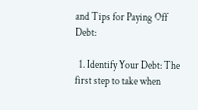and Tips for Paying Off Debt:

  1. Identify Your Debt: The first step to take when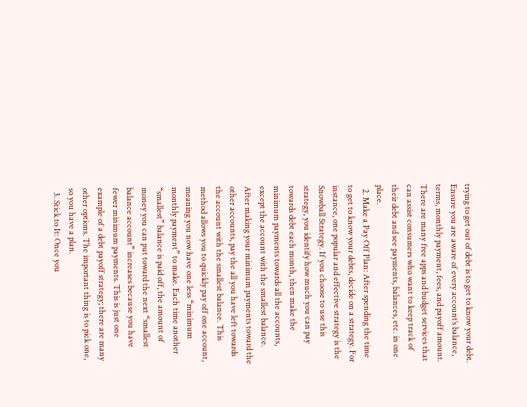trying to get out of debt is to get to know your debt. Ensure you are aware of every account’s balance, terms, monthly payment, fees, and payoff amount. There are many free apps and budget services that can assist consumers who want to keep track of their debt and see payments, balances, etc. in one place.
  2. Make a Pay Off Plan: After spending the time to get to know your debts, decide on a strategy. For instance, one popular and effective strategy is the Snowball Strategy. If you choose to use this strategy, you identify how much you can pay towards debt each month, then make the minimum payments towards all the accounts, except the account with the smallest balance. After making your minimum payments toward the other accounts, pay the all you have left towards the account with the smallest balance. This method allows you to quickly pay off one account, meaning you now have one less “minimum monthly payment” to make. Each time another “smallest” balance is paid off, the amount of money you can put toward the next “smallest balance account” increases because you have fewer minimum payments. This is just one example of a debt payoff strategy; there are many other options. The important thing is to pick one, so you have a plan.
  3. Stick to It: Once you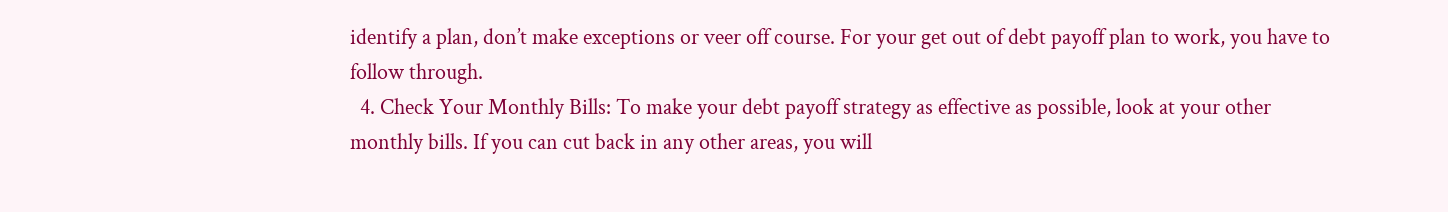identify a plan, don’t make exceptions or veer off course. For your get out of debt payoff plan to work, you have to follow through.
  4. Check Your Monthly Bills: To make your debt payoff strategy as effective as possible, look at your other monthly bills. If you can cut back in any other areas, you will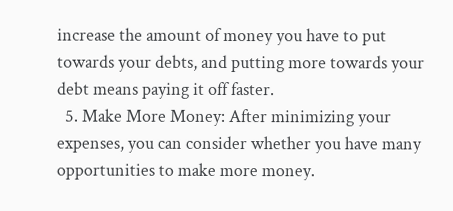increase the amount of money you have to put towards your debts, and putting more towards your debt means paying it off faster.
  5. Make More Money: After minimizing your expenses, you can consider whether you have many opportunities to make more money.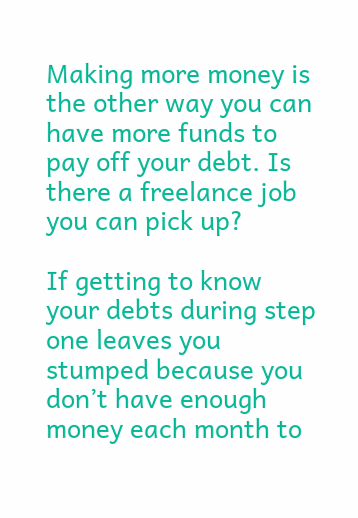Making more money is the other way you can have more funds to pay off your debt. Is there a freelance job you can pick up?

If getting to know your debts during step one leaves you stumped because you don’t have enough money each month to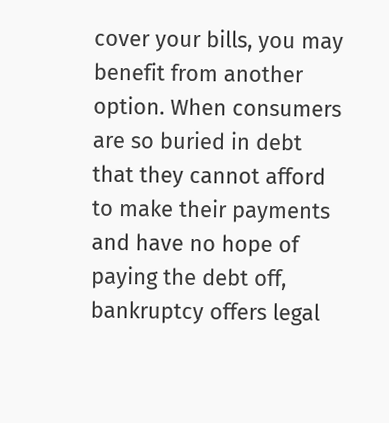cover your bills, you may benefit from another option. When consumers are so buried in debt that they cannot afford to make their payments and have no hope of paying the debt off, bankruptcy offers legal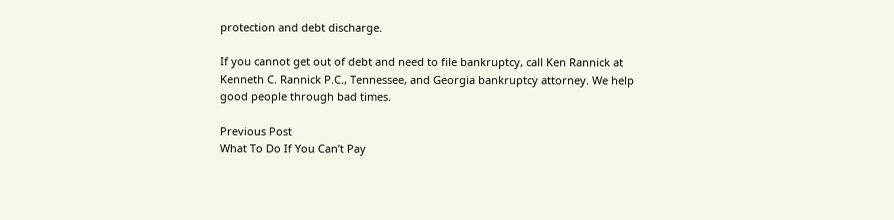protection and debt discharge.

If you cannot get out of debt and need to file bankruptcy, call Ken Rannick at Kenneth C. Rannick P.C., Tennessee, and Georgia bankruptcy attorney. We help good people through bad times.

Previous Post
What To Do If You Can’t Pay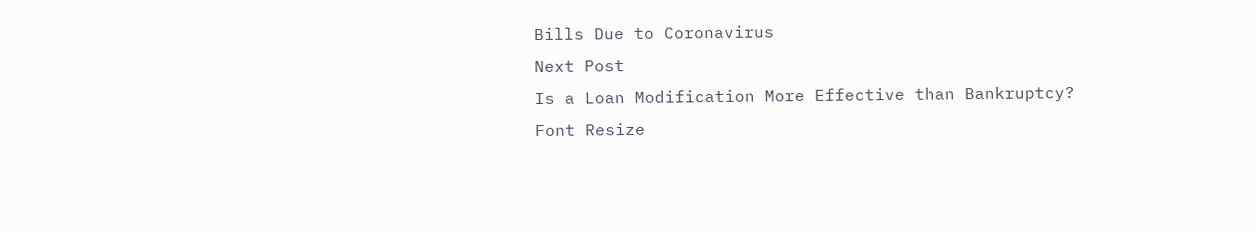Bills Due to Coronavirus
Next Post
Is a Loan Modification More Effective than Bankruptcy?
Font Resize